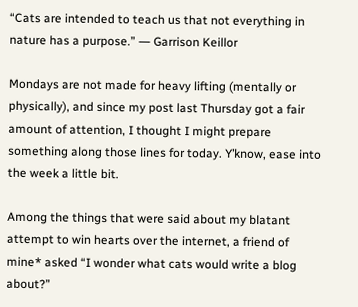“Cats are intended to teach us that not everything in nature has a purpose.” ― Garrison Keillor

Mondays are not made for heavy lifting (mentally or physically), and since my post last Thursday got a fair amount of attention, I thought I might prepare something along those lines for today. Y’know, ease into the week a little bit.

Among the things that were said about my blatant attempt to win hearts over the internet, a friend of mine* asked “I wonder what cats would write a blog about?”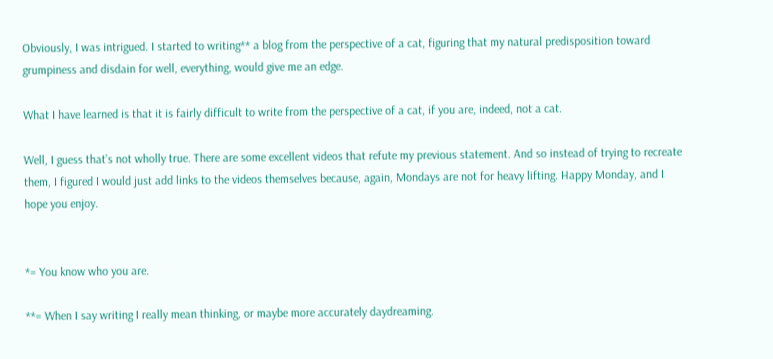Obviously, I was intrigued. I started to writing** a blog from the perspective of a cat, figuring that my natural predisposition toward grumpiness and disdain for well, everything, would give me an edge.

What I have learned is that it is fairly difficult to write from the perspective of a cat, if you are, indeed, not a cat.

Well, I guess that’s not wholly true. There are some excellent videos that refute my previous statement. And so instead of trying to recreate them, I figured I would just add links to the videos themselves because, again, Mondays are not for heavy lifting. Happy Monday, and I hope you enjoy.


*= You know who you are.

**= When I say writing I really mean thinking, or maybe more accurately daydreaming.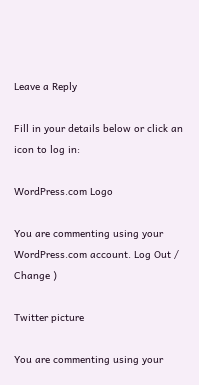Leave a Reply

Fill in your details below or click an icon to log in:

WordPress.com Logo

You are commenting using your WordPress.com account. Log Out / Change )

Twitter picture

You are commenting using your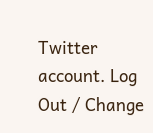Twitter account. Log Out / Change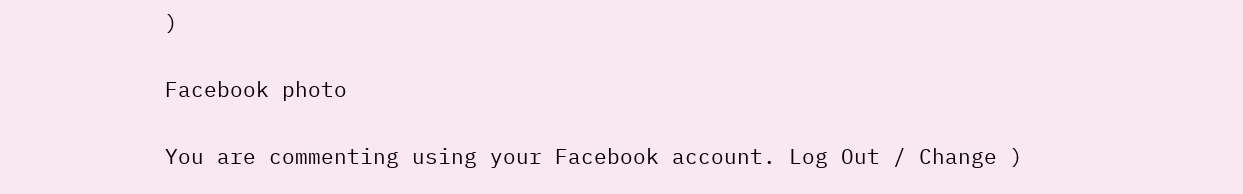)

Facebook photo

You are commenting using your Facebook account. Log Out / Change )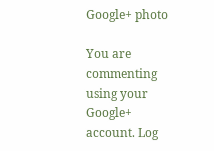Google+ photo

You are commenting using your Google+ account. Log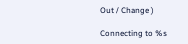Out / Change )

Connecting to %s